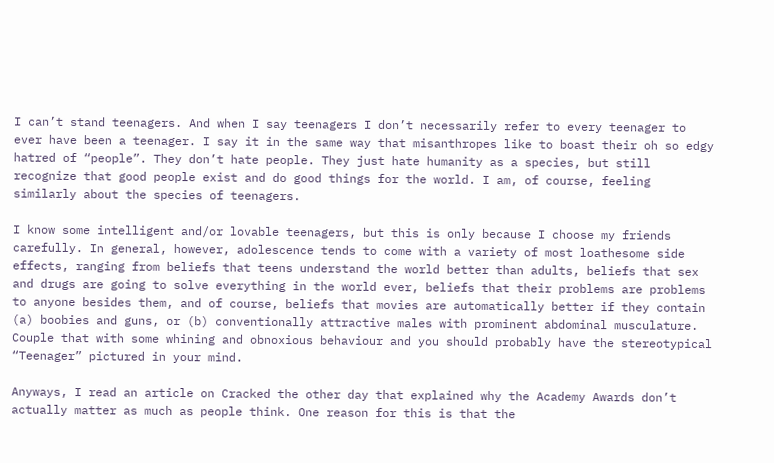I can’t stand teenagers. And when I say teenagers I don’t necessarily refer to every teenager to ever have been a teenager. I say it in the same way that misanthropes like to boast their oh so edgy hatred of “people”. They don’t hate people. They just hate humanity as a species, but still recognize that good people exist and do good things for the world. I am, of course, feeling similarly about the species of teenagers.

I know some intelligent and/or lovable teenagers, but this is only because I choose my friends carefully. In general, however, adolescence tends to come with a variety of most loathesome side effects, ranging from beliefs that teens understand the world better than adults, beliefs that sex and drugs are going to solve everything in the world ever, beliefs that their problems are problems to anyone besides them, and of course, beliefs that movies are automatically better if they contain (a) boobies and guns, or (b) conventionally attractive males with prominent abdominal musculature. Couple that with some whining and obnoxious behaviour and you should probably have the stereotypical “Teenager” pictured in your mind.

Anyways, I read an article on Cracked the other day that explained why the Academy Awards don’t actually matter as much as people think. One reason for this is that the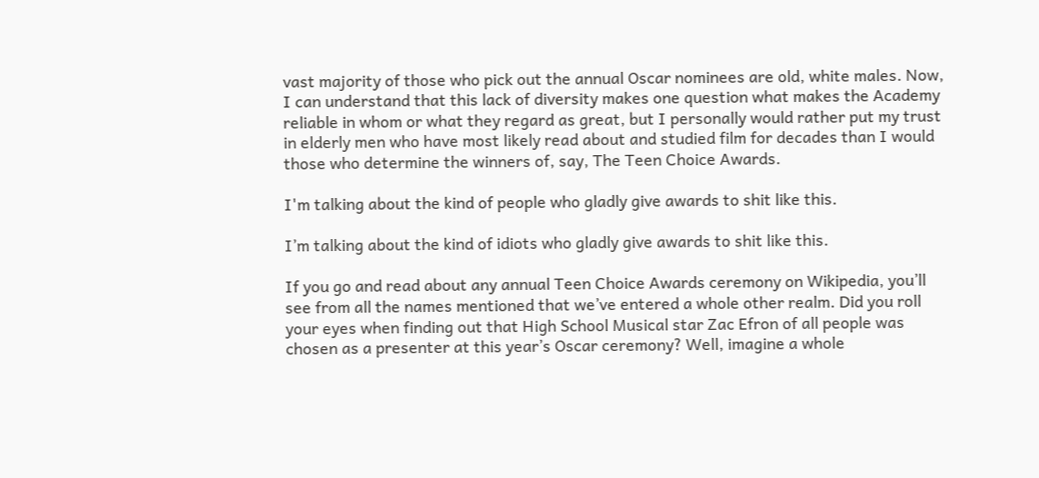vast majority of those who pick out the annual Oscar nominees are old, white males. Now, I can understand that this lack of diversity makes one question what makes the Academy reliable in whom or what they regard as great, but I personally would rather put my trust in elderly men who have most likely read about and studied film for decades than I would those who determine the winners of, say, The Teen Choice Awards.

I'm talking about the kind of people who gladly give awards to shit like this.

I’m talking about the kind of idiots who gladly give awards to shit like this.

If you go and read about any annual Teen Choice Awards ceremony on Wikipedia, you’ll see from all the names mentioned that we’ve entered a whole other realm. Did you roll your eyes when finding out that High School Musical star Zac Efron of all people was chosen as a presenter at this year’s Oscar ceremony? Well, imagine a whole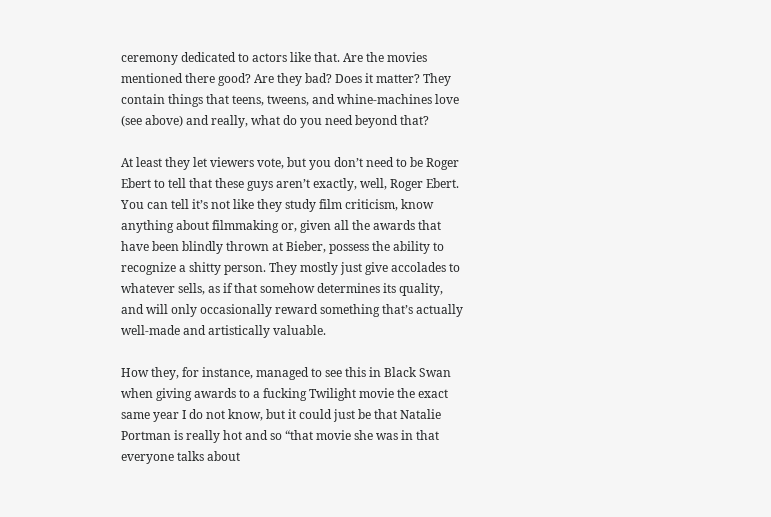ceremony dedicated to actors like that. Are the movies mentioned there good? Are they bad? Does it matter? They contain things that teens, tweens, and whine-machines love (see above) and really, what do you need beyond that?

At least they let viewers vote, but you don’t need to be Roger Ebert to tell that these guys aren’t exactly, well, Roger Ebert. You can tell it’s not like they study film criticism, know anything about filmmaking or, given all the awards that have been blindly thrown at Bieber, possess the ability to recognize a shitty person. They mostly just give accolades to whatever sells, as if that somehow determines its quality, and will only occasionally reward something that’s actually well-made and artistically valuable.

How they, for instance, managed to see this in Black Swan when giving awards to a fucking Twilight movie the exact same year I do not know, but it could just be that Natalie Portman is really hot and so “that movie she was in that everyone talks about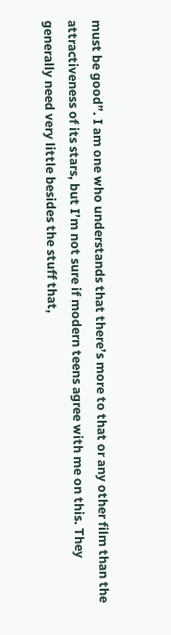must be good”. I am one who understands that there’s more to that or any other film than the attractiveness of its stars, but I’m not sure if modern teens agree with me on this. They generally need very little besides the stuff that,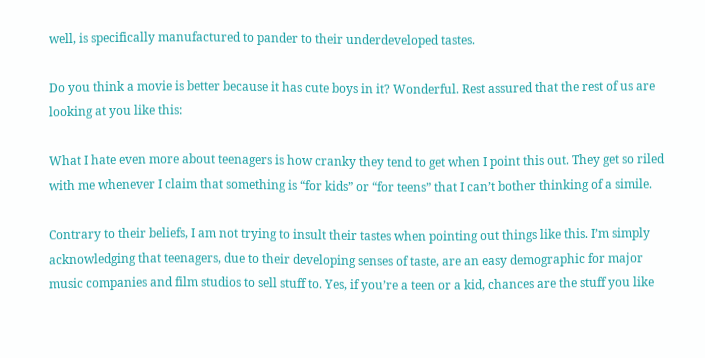well, is specifically manufactured to pander to their underdeveloped tastes.

Do you think a movie is better because it has cute boys in it? Wonderful. Rest assured that the rest of us are looking at you like this:

What I hate even more about teenagers is how cranky they tend to get when I point this out. They get so riled with me whenever I claim that something is “for kids” or “for teens” that I can’t bother thinking of a simile.

Contrary to their beliefs, I am not trying to insult their tastes when pointing out things like this. I’m simply acknowledging that teenagers, due to their developing senses of taste, are an easy demographic for major music companies and film studios to sell stuff to. Yes, if you’re a teen or a kid, chances are the stuff you like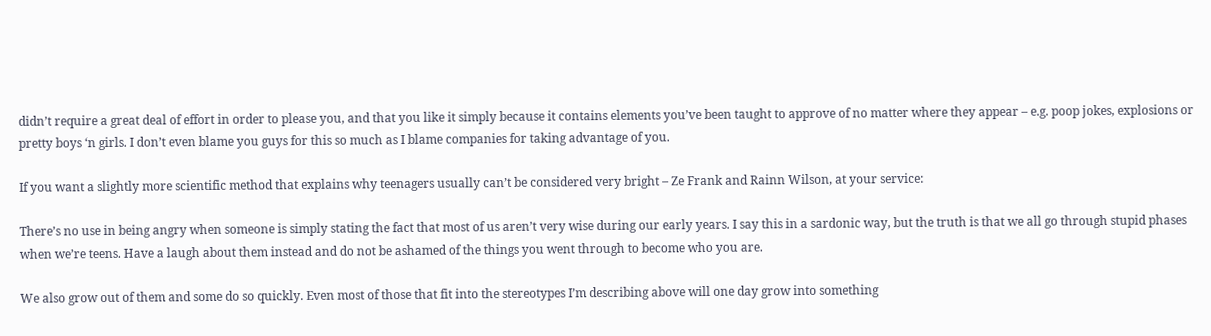didn’t require a great deal of effort in order to please you, and that you like it simply because it contains elements you’ve been taught to approve of no matter where they appear – e.g. poop jokes, explosions or pretty boys ‘n girls. I don’t even blame you guys for this so much as I blame companies for taking advantage of you.

If you want a slightly more scientific method that explains why teenagers usually can’t be considered very bright – Ze Frank and Rainn Wilson, at your service:

There’s no use in being angry when someone is simply stating the fact that most of us aren’t very wise during our early years. I say this in a sardonic way, but the truth is that we all go through stupid phases when we’re teens. Have a laugh about them instead and do not be ashamed of the things you went through to become who you are.

We also grow out of them and some do so quickly. Even most of those that fit into the stereotypes I’m describing above will one day grow into something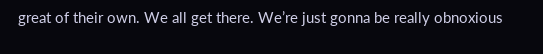great of their own. We all get there. We’re just gonna be really obnoxious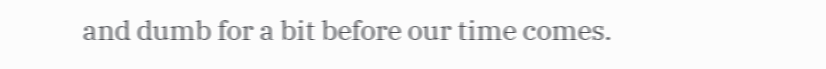and dumb for a bit before our time comes.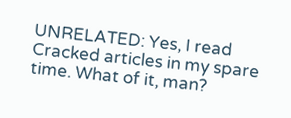UNRELATED: Yes, I read Cracked articles in my spare time. What of it, man?